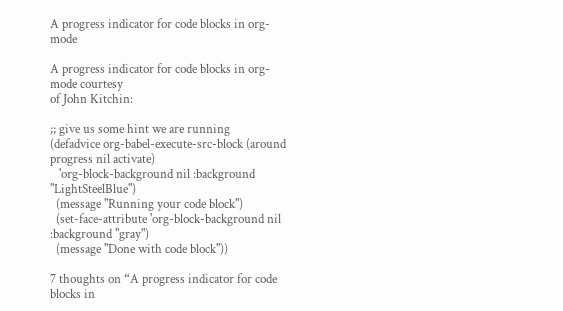A progress indicator for code blocks in org-mode

A progress indicator for code blocks in org-mode courtesy
of John Kitchin:

;; give us some hint we are running
(defadvice org-babel-execute-src-block (around progress nil activate)
   'org-block-background nil :background "LightSteelBlue")
  (message "Running your code block")
  (set-face-attribute 'org-block-background nil :background "gray")
  (message "Done with code block"))

7 thoughts on “A progress indicator for code blocks in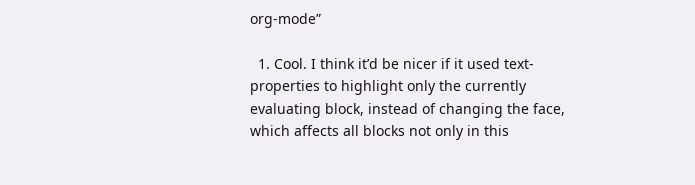org-mode”

  1. Cool. I think it’d be nicer if it used text-properties to highlight only the currently evaluating block, instead of changing the face, which affects all blocks not only in this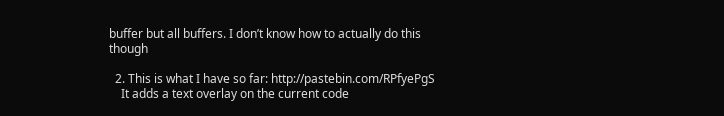buffer but all buffers. I don’t know how to actually do this though

  2. This is what I have so far: http://pastebin.com/RPfyePgS
    It adds a text overlay on the current code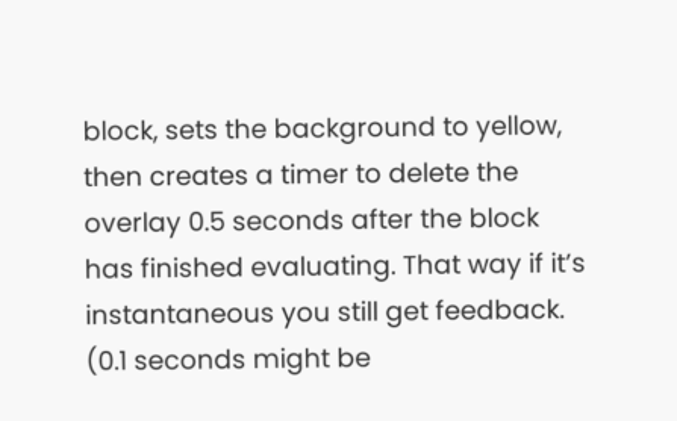block, sets the background to yellow, then creates a timer to delete the overlay 0.5 seconds after the block has finished evaluating. That way if it’s instantaneous you still get feedback. (0.1 seconds might be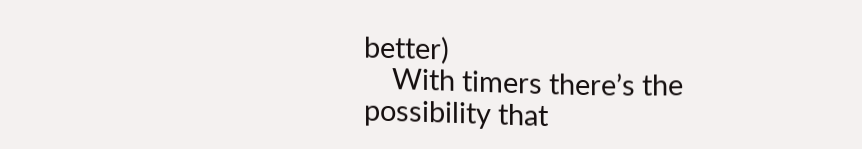better)
    With timers there’s the possibility that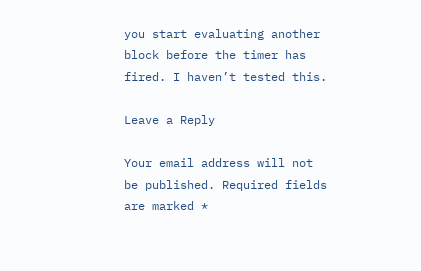you start evaluating another block before the timer has fired. I haven’t tested this.

Leave a Reply

Your email address will not be published. Required fields are marked *